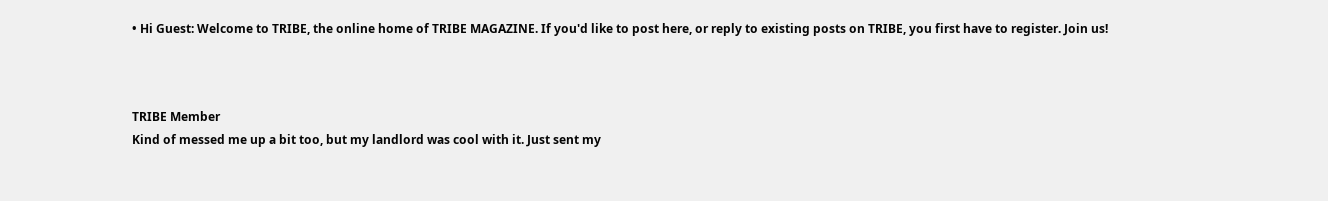• Hi Guest: Welcome to TRIBE, the online home of TRIBE MAGAZINE. If you'd like to post here, or reply to existing posts on TRIBE, you first have to register. Join us!



TRIBE Member
Kind of messed me up a bit too, but my landlord was cool with it. Just sent my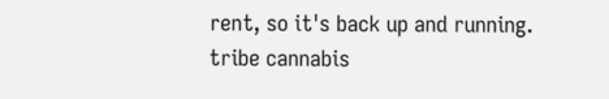rent, so it's back up and running.
tribe cannabis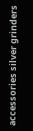accessories silver grinders